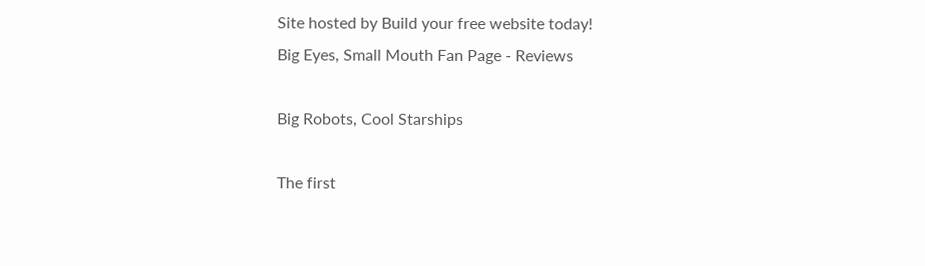Site hosted by Build your free website today!
Big Eyes, Small Mouth Fan Page - Reviews

Big Robots, Cool Starships

The first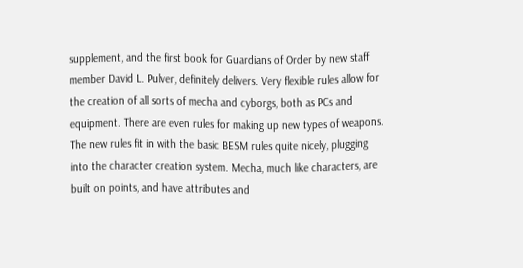supplement, and the first book for Guardians of Order by new staff member David L. Pulver, definitely delivers. Very flexible rules allow for the creation of all sorts of mecha and cyborgs, both as PCs and equipment. There are even rules for making up new types of weapons. The new rules fit in with the basic BESM rules quite nicely, plugging into the character creation system. Mecha, much like characters, are built on points, and have attributes and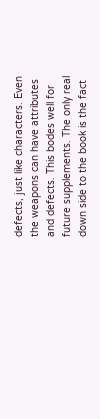defects, just like characters. Even the weapons can have attributes and defects. This bodes well for future supplements. The only real down side to the book is the fact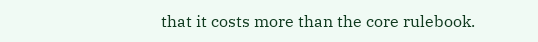that it costs more than the core rulebook.